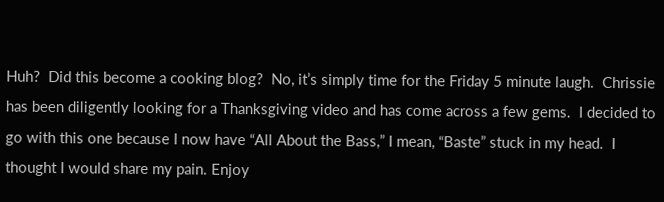Huh?  Did this become a cooking blog?  No, it’s simply time for the Friday 5 minute laugh.  Chrissie has been diligently looking for a Thanksgiving video and has come across a few gems.  I decided to go with this one because I now have “All About the Bass,” I mean, “Baste” stuck in my head.  I thought I would share my pain. Enjoy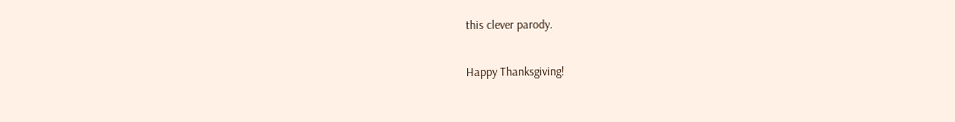this clever parody.

Happy Thanksgiving!